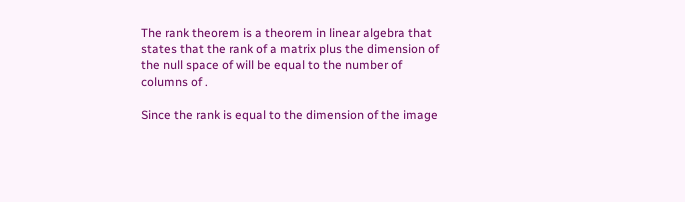The rank theorem is a theorem in linear algebra that states that the rank of a matrix plus the dimension of the null space of will be equal to the number of columns of .

Since the rank is equal to the dimension of the image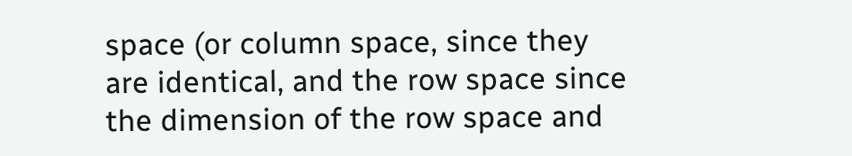space (or column space, since they are identical, and the row space since the dimension of the row space and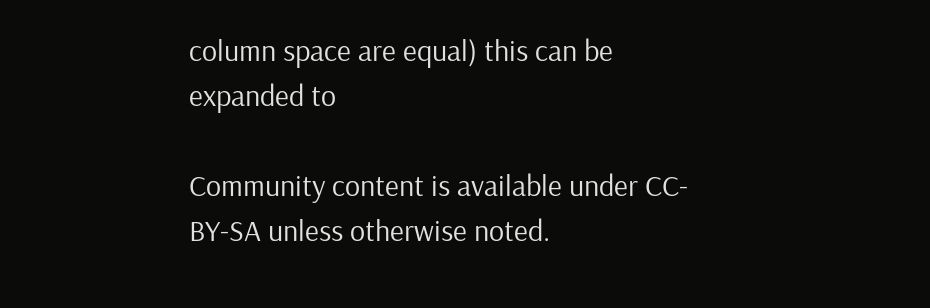column space are equal) this can be expanded to

Community content is available under CC-BY-SA unless otherwise noted.